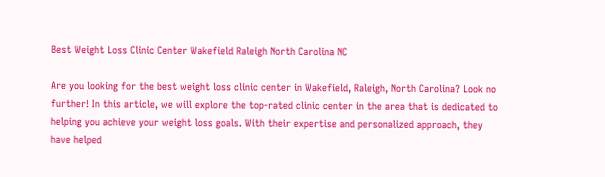Best Weight Loss Clinic Center Wakefield Raleigh North Carolina NC

Are you looking for the best weight loss clinic center in Wakefield, Raleigh, North Carolina? Look no further! In this article, we will explore the top-rated clinic center in the area that is dedicated to helping you achieve your weight loss goals. With their expertise and personalized approach, they have helped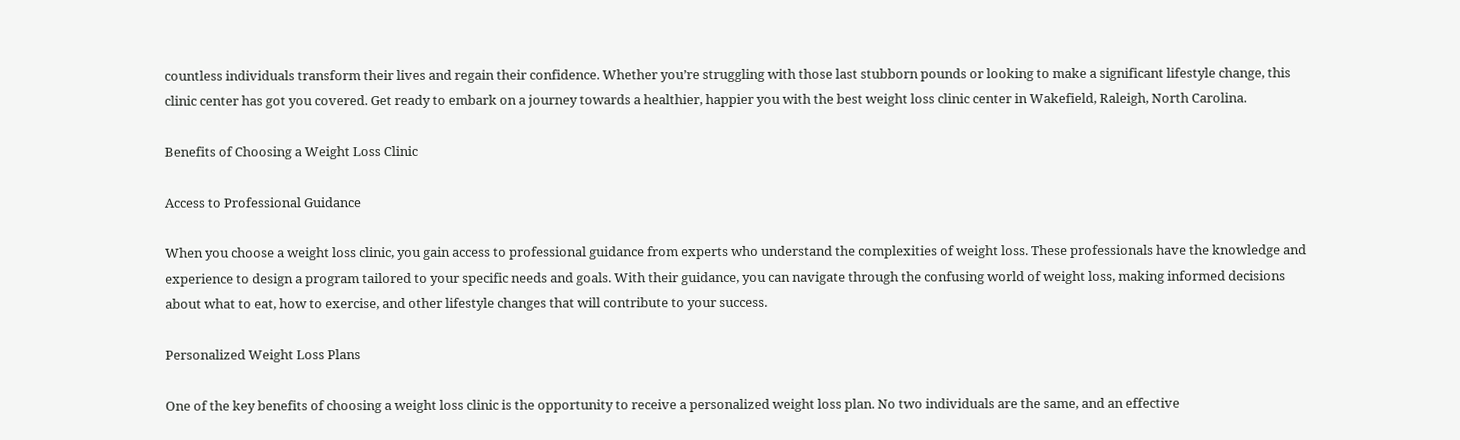countless individuals transform their lives and regain their confidence. Whether you’re struggling with those last stubborn pounds or looking to make a significant lifestyle change, this clinic center has got you covered. Get ready to embark on a journey towards a healthier, happier you with the best weight loss clinic center in Wakefield, Raleigh, North Carolina.

Benefits of Choosing a Weight Loss Clinic

Access to Professional Guidance

When you choose a weight loss clinic, you gain access to professional guidance from experts who understand the complexities of weight loss. These professionals have the knowledge and experience to design a program tailored to your specific needs and goals. With their guidance, you can navigate through the confusing world of weight loss, making informed decisions about what to eat, how to exercise, and other lifestyle changes that will contribute to your success.

Personalized Weight Loss Plans

One of the key benefits of choosing a weight loss clinic is the opportunity to receive a personalized weight loss plan. No two individuals are the same, and an effective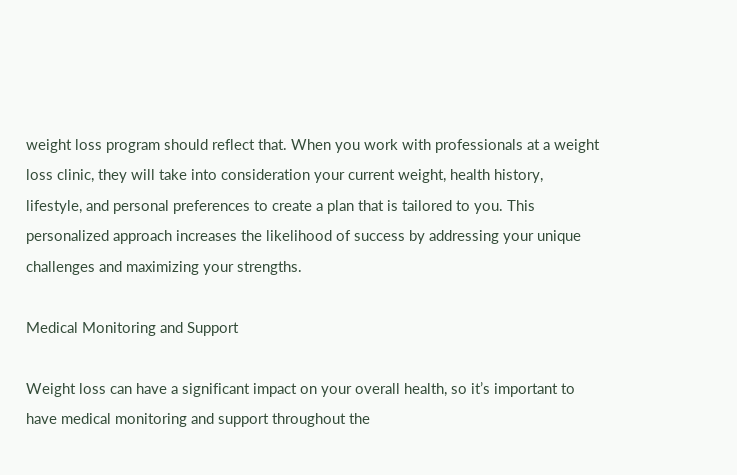weight loss program should reflect that. When you work with professionals at a weight loss clinic, they will take into consideration your current weight, health history, lifestyle, and personal preferences to create a plan that is tailored to you. This personalized approach increases the likelihood of success by addressing your unique challenges and maximizing your strengths.

Medical Monitoring and Support

Weight loss can have a significant impact on your overall health, so it’s important to have medical monitoring and support throughout the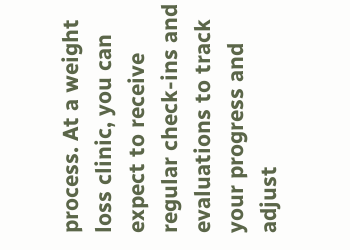process. At a weight loss clinic, you can expect to receive regular check-ins and evaluations to track your progress and adjust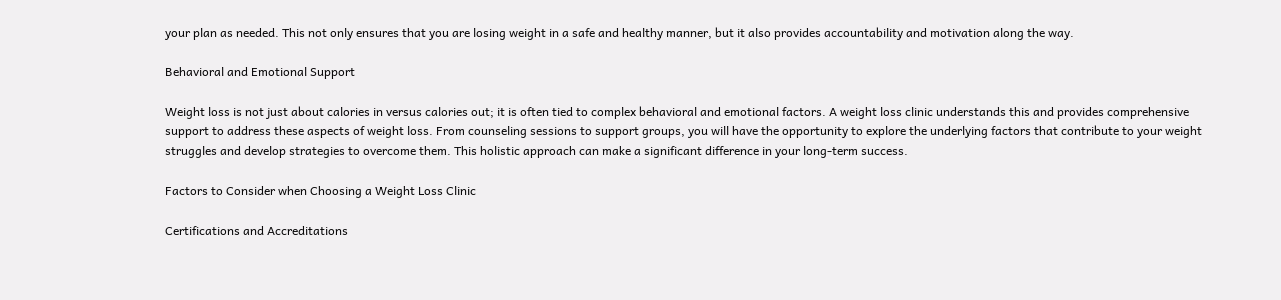your plan as needed. This not only ensures that you are losing weight in a safe and healthy manner, but it also provides accountability and motivation along the way.

Behavioral and Emotional Support

Weight loss is not just about calories in versus calories out; it is often tied to complex behavioral and emotional factors. A weight loss clinic understands this and provides comprehensive support to address these aspects of weight loss. From counseling sessions to support groups, you will have the opportunity to explore the underlying factors that contribute to your weight struggles and develop strategies to overcome them. This holistic approach can make a significant difference in your long-term success.

Factors to Consider when Choosing a Weight Loss Clinic

Certifications and Accreditations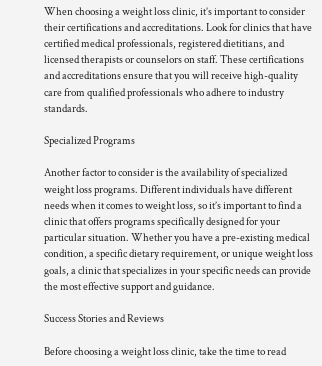When choosing a weight loss clinic, it’s important to consider their certifications and accreditations. Look for clinics that have certified medical professionals, registered dietitians, and licensed therapists or counselors on staff. These certifications and accreditations ensure that you will receive high-quality care from qualified professionals who adhere to industry standards.

Specialized Programs

Another factor to consider is the availability of specialized weight loss programs. Different individuals have different needs when it comes to weight loss, so it’s important to find a clinic that offers programs specifically designed for your particular situation. Whether you have a pre-existing medical condition, a specific dietary requirement, or unique weight loss goals, a clinic that specializes in your specific needs can provide the most effective support and guidance.

Success Stories and Reviews

Before choosing a weight loss clinic, take the time to read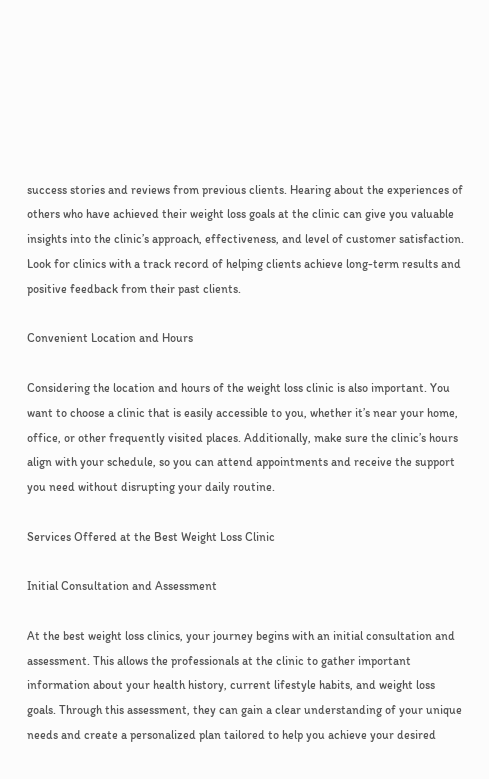success stories and reviews from previous clients. Hearing about the experiences of others who have achieved their weight loss goals at the clinic can give you valuable insights into the clinic’s approach, effectiveness, and level of customer satisfaction. Look for clinics with a track record of helping clients achieve long-term results and positive feedback from their past clients.

Convenient Location and Hours

Considering the location and hours of the weight loss clinic is also important. You want to choose a clinic that is easily accessible to you, whether it’s near your home, office, or other frequently visited places. Additionally, make sure the clinic’s hours align with your schedule, so you can attend appointments and receive the support you need without disrupting your daily routine.

Services Offered at the Best Weight Loss Clinic

Initial Consultation and Assessment

At the best weight loss clinics, your journey begins with an initial consultation and assessment. This allows the professionals at the clinic to gather important information about your health history, current lifestyle habits, and weight loss goals. Through this assessment, they can gain a clear understanding of your unique needs and create a personalized plan tailored to help you achieve your desired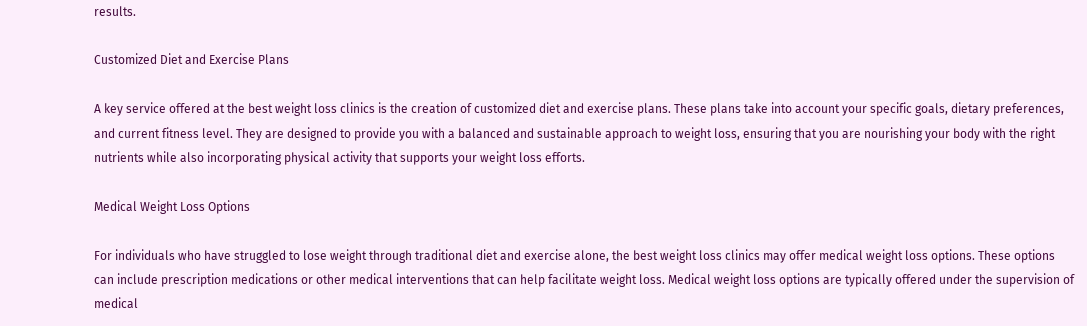results.

Customized Diet and Exercise Plans

A key service offered at the best weight loss clinics is the creation of customized diet and exercise plans. These plans take into account your specific goals, dietary preferences, and current fitness level. They are designed to provide you with a balanced and sustainable approach to weight loss, ensuring that you are nourishing your body with the right nutrients while also incorporating physical activity that supports your weight loss efforts.

Medical Weight Loss Options

For individuals who have struggled to lose weight through traditional diet and exercise alone, the best weight loss clinics may offer medical weight loss options. These options can include prescription medications or other medical interventions that can help facilitate weight loss. Medical weight loss options are typically offered under the supervision of medical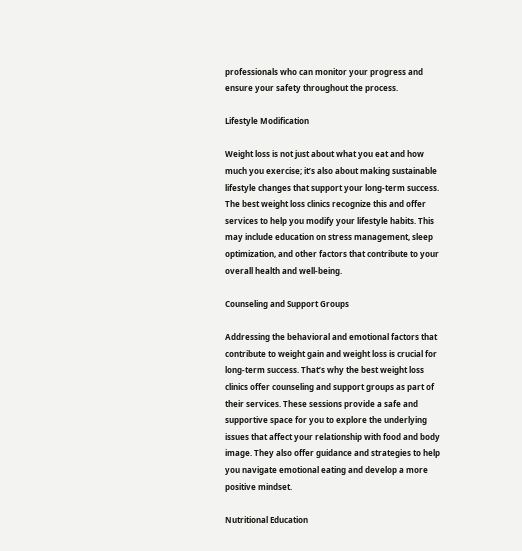professionals who can monitor your progress and ensure your safety throughout the process.

Lifestyle Modification

Weight loss is not just about what you eat and how much you exercise; it’s also about making sustainable lifestyle changes that support your long-term success. The best weight loss clinics recognize this and offer services to help you modify your lifestyle habits. This may include education on stress management, sleep optimization, and other factors that contribute to your overall health and well-being.

Counseling and Support Groups

Addressing the behavioral and emotional factors that contribute to weight gain and weight loss is crucial for long-term success. That’s why the best weight loss clinics offer counseling and support groups as part of their services. These sessions provide a safe and supportive space for you to explore the underlying issues that affect your relationship with food and body image. They also offer guidance and strategies to help you navigate emotional eating and develop a more positive mindset.

Nutritional Education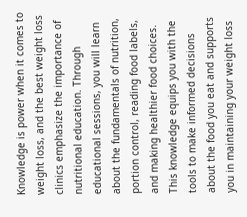Knowledge is power when it comes to weight loss, and the best weight loss clinics emphasize the importance of nutritional education. Through educational sessions, you will learn about the fundamentals of nutrition, portion control, reading food labels, and making healthier food choices. This knowledge equips you with the tools to make informed decisions about the food you eat and supports you in maintaining your weight loss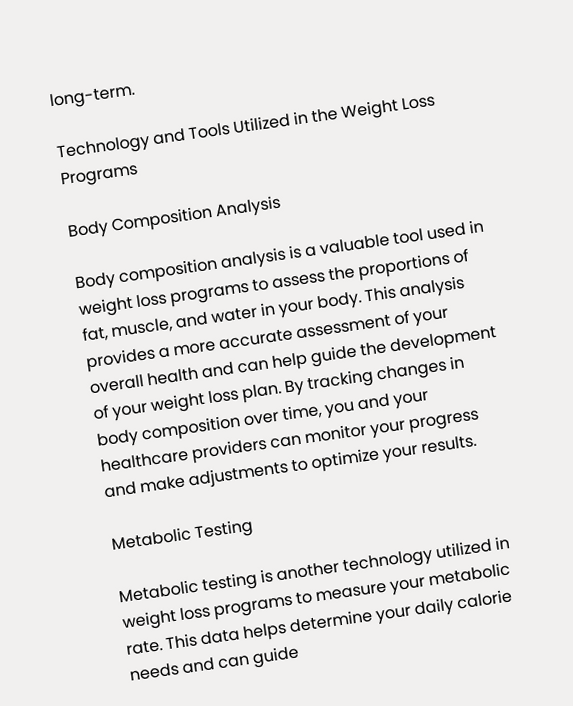long-term.

Technology and Tools Utilized in the Weight Loss Programs

Body Composition Analysis

Body composition analysis is a valuable tool used in weight loss programs to assess the proportions of fat, muscle, and water in your body. This analysis provides a more accurate assessment of your overall health and can help guide the development of your weight loss plan. By tracking changes in body composition over time, you and your healthcare providers can monitor your progress and make adjustments to optimize your results.

Metabolic Testing

Metabolic testing is another technology utilized in weight loss programs to measure your metabolic rate. This data helps determine your daily calorie needs and can guide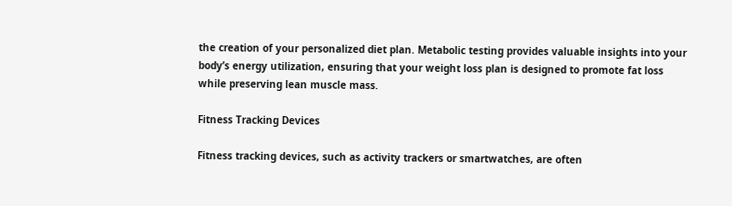the creation of your personalized diet plan. Metabolic testing provides valuable insights into your body’s energy utilization, ensuring that your weight loss plan is designed to promote fat loss while preserving lean muscle mass.

Fitness Tracking Devices

Fitness tracking devices, such as activity trackers or smartwatches, are often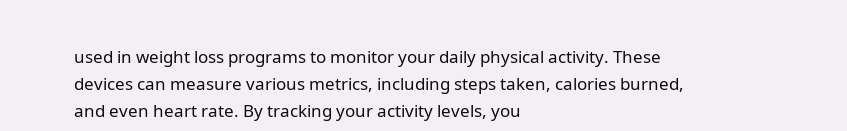used in weight loss programs to monitor your daily physical activity. These devices can measure various metrics, including steps taken, calories burned, and even heart rate. By tracking your activity levels, you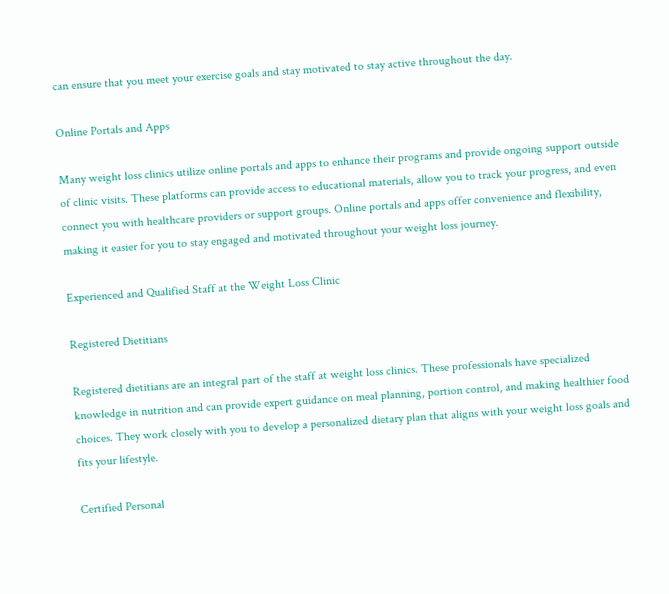can ensure that you meet your exercise goals and stay motivated to stay active throughout the day.

Online Portals and Apps

Many weight loss clinics utilize online portals and apps to enhance their programs and provide ongoing support outside of clinic visits. These platforms can provide access to educational materials, allow you to track your progress, and even connect you with healthcare providers or support groups. Online portals and apps offer convenience and flexibility, making it easier for you to stay engaged and motivated throughout your weight loss journey.

Experienced and Qualified Staff at the Weight Loss Clinic

Registered Dietitians

Registered dietitians are an integral part of the staff at weight loss clinics. These professionals have specialized knowledge in nutrition and can provide expert guidance on meal planning, portion control, and making healthier food choices. They work closely with you to develop a personalized dietary plan that aligns with your weight loss goals and fits your lifestyle.

Certified Personal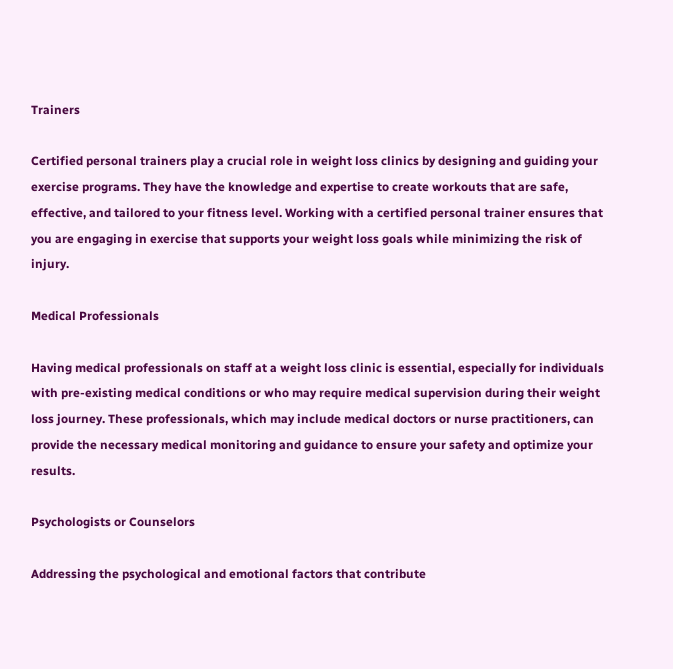Trainers

Certified personal trainers play a crucial role in weight loss clinics by designing and guiding your exercise programs. They have the knowledge and expertise to create workouts that are safe, effective, and tailored to your fitness level. Working with a certified personal trainer ensures that you are engaging in exercise that supports your weight loss goals while minimizing the risk of injury.

Medical Professionals

Having medical professionals on staff at a weight loss clinic is essential, especially for individuals with pre-existing medical conditions or who may require medical supervision during their weight loss journey. These professionals, which may include medical doctors or nurse practitioners, can provide the necessary medical monitoring and guidance to ensure your safety and optimize your results.

Psychologists or Counselors

Addressing the psychological and emotional factors that contribute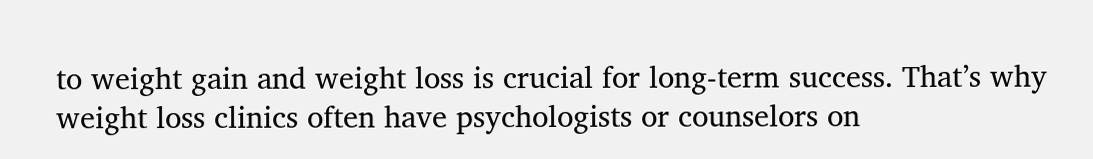to weight gain and weight loss is crucial for long-term success. That’s why weight loss clinics often have psychologists or counselors on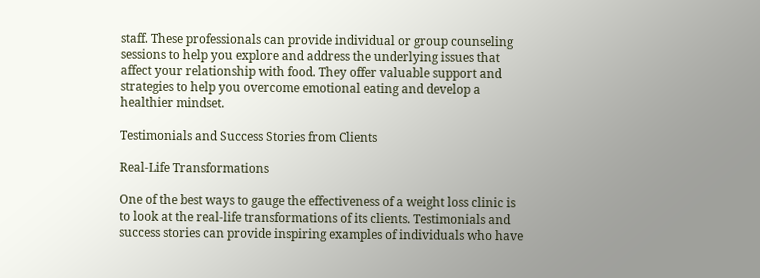staff. These professionals can provide individual or group counseling sessions to help you explore and address the underlying issues that affect your relationship with food. They offer valuable support and strategies to help you overcome emotional eating and develop a healthier mindset.

Testimonials and Success Stories from Clients

Real-Life Transformations

One of the best ways to gauge the effectiveness of a weight loss clinic is to look at the real-life transformations of its clients. Testimonials and success stories can provide inspiring examples of individuals who have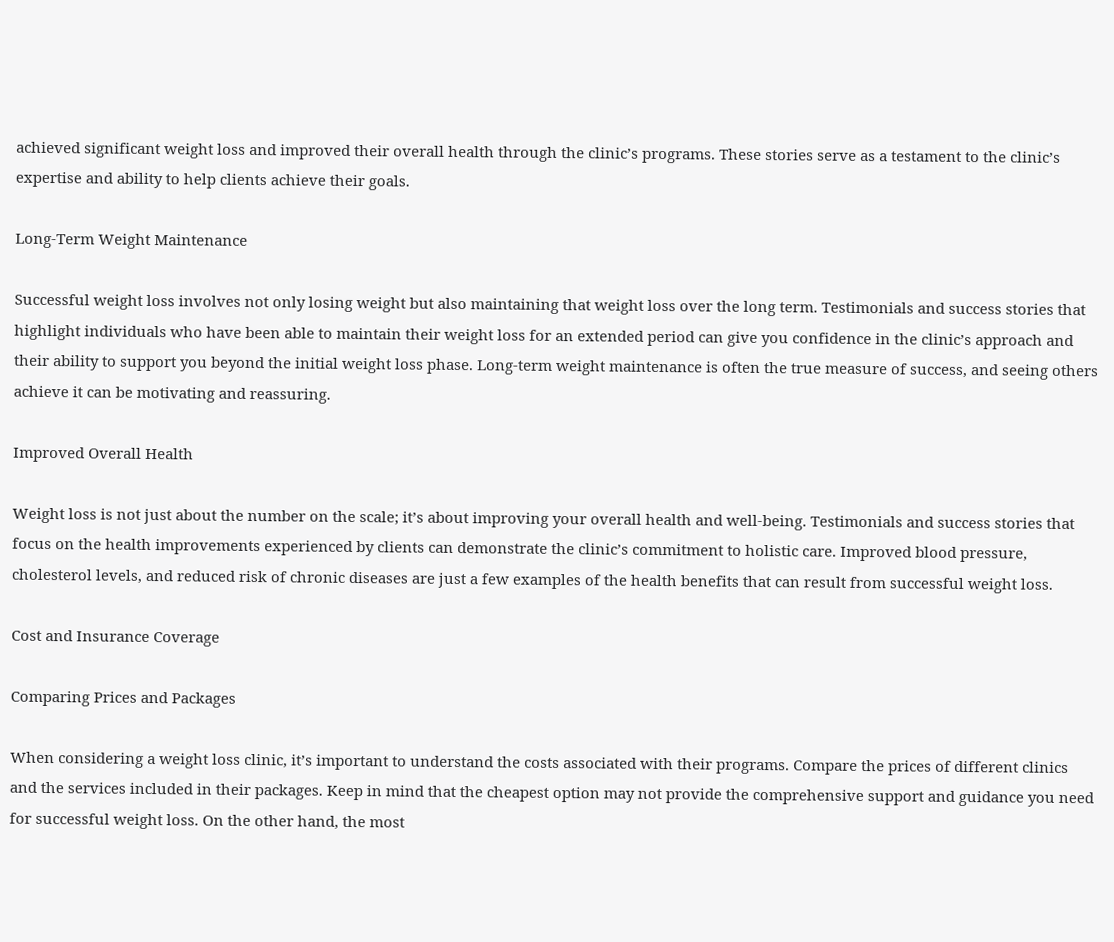achieved significant weight loss and improved their overall health through the clinic’s programs. These stories serve as a testament to the clinic’s expertise and ability to help clients achieve their goals.

Long-Term Weight Maintenance

Successful weight loss involves not only losing weight but also maintaining that weight loss over the long term. Testimonials and success stories that highlight individuals who have been able to maintain their weight loss for an extended period can give you confidence in the clinic’s approach and their ability to support you beyond the initial weight loss phase. Long-term weight maintenance is often the true measure of success, and seeing others achieve it can be motivating and reassuring.

Improved Overall Health

Weight loss is not just about the number on the scale; it’s about improving your overall health and well-being. Testimonials and success stories that focus on the health improvements experienced by clients can demonstrate the clinic’s commitment to holistic care. Improved blood pressure, cholesterol levels, and reduced risk of chronic diseases are just a few examples of the health benefits that can result from successful weight loss.

Cost and Insurance Coverage

Comparing Prices and Packages

When considering a weight loss clinic, it’s important to understand the costs associated with their programs. Compare the prices of different clinics and the services included in their packages. Keep in mind that the cheapest option may not provide the comprehensive support and guidance you need for successful weight loss. On the other hand, the most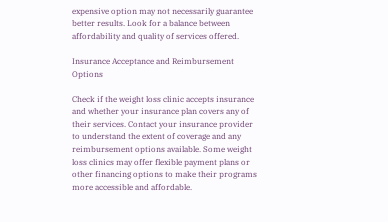expensive option may not necessarily guarantee better results. Look for a balance between affordability and quality of services offered.

Insurance Acceptance and Reimbursement Options

Check if the weight loss clinic accepts insurance and whether your insurance plan covers any of their services. Contact your insurance provider to understand the extent of coverage and any reimbursement options available. Some weight loss clinics may offer flexible payment plans or other financing options to make their programs more accessible and affordable.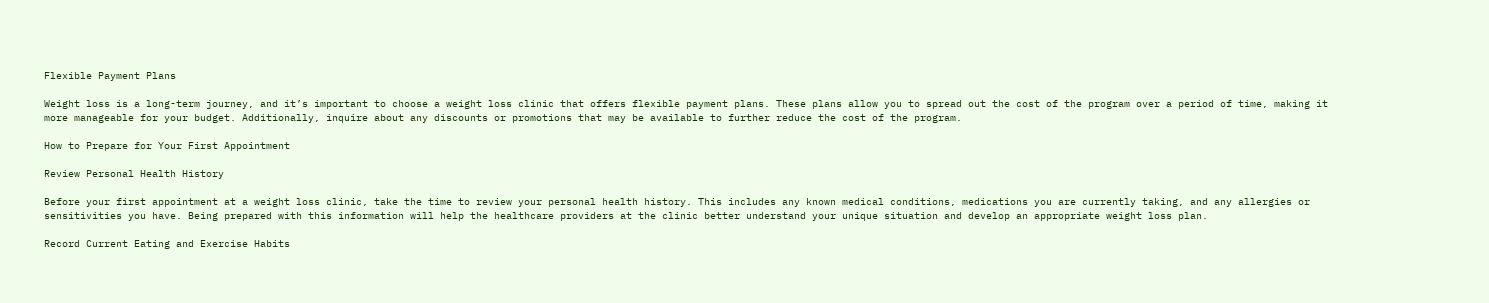Flexible Payment Plans

Weight loss is a long-term journey, and it’s important to choose a weight loss clinic that offers flexible payment plans. These plans allow you to spread out the cost of the program over a period of time, making it more manageable for your budget. Additionally, inquire about any discounts or promotions that may be available to further reduce the cost of the program.

How to Prepare for Your First Appointment

Review Personal Health History

Before your first appointment at a weight loss clinic, take the time to review your personal health history. This includes any known medical conditions, medications you are currently taking, and any allergies or sensitivities you have. Being prepared with this information will help the healthcare providers at the clinic better understand your unique situation and develop an appropriate weight loss plan.

Record Current Eating and Exercise Habits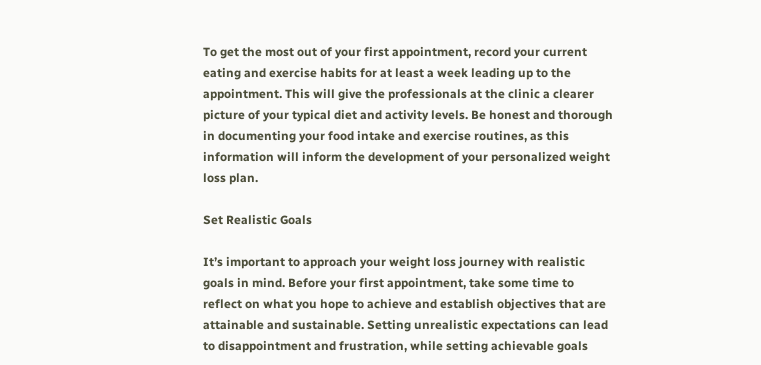To get the most out of your first appointment, record your current eating and exercise habits for at least a week leading up to the appointment. This will give the professionals at the clinic a clearer picture of your typical diet and activity levels. Be honest and thorough in documenting your food intake and exercise routines, as this information will inform the development of your personalized weight loss plan.

Set Realistic Goals

It’s important to approach your weight loss journey with realistic goals in mind. Before your first appointment, take some time to reflect on what you hope to achieve and establish objectives that are attainable and sustainable. Setting unrealistic expectations can lead to disappointment and frustration, while setting achievable goals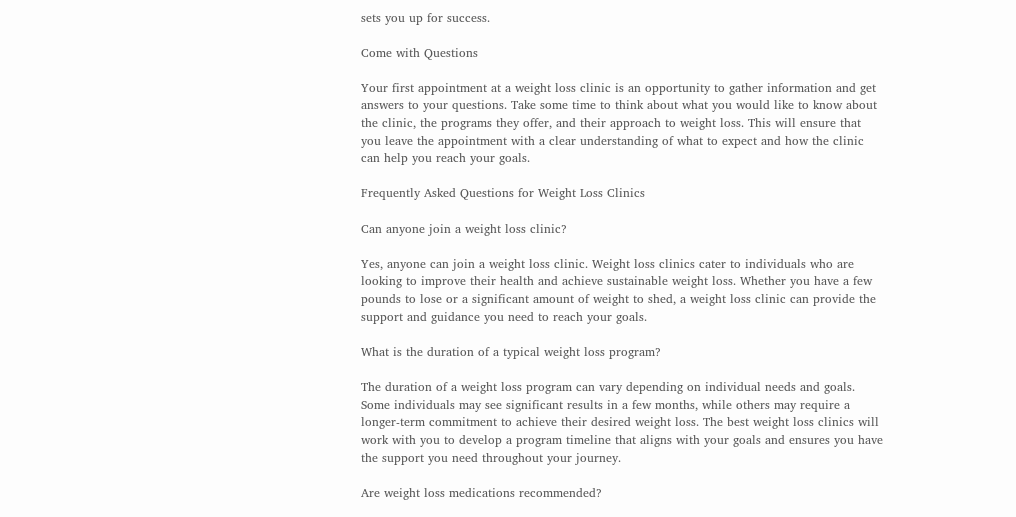sets you up for success.

Come with Questions

Your first appointment at a weight loss clinic is an opportunity to gather information and get answers to your questions. Take some time to think about what you would like to know about the clinic, the programs they offer, and their approach to weight loss. This will ensure that you leave the appointment with a clear understanding of what to expect and how the clinic can help you reach your goals.

Frequently Asked Questions for Weight Loss Clinics

Can anyone join a weight loss clinic?

Yes, anyone can join a weight loss clinic. Weight loss clinics cater to individuals who are looking to improve their health and achieve sustainable weight loss. Whether you have a few pounds to lose or a significant amount of weight to shed, a weight loss clinic can provide the support and guidance you need to reach your goals.

What is the duration of a typical weight loss program?

The duration of a weight loss program can vary depending on individual needs and goals. Some individuals may see significant results in a few months, while others may require a longer-term commitment to achieve their desired weight loss. The best weight loss clinics will work with you to develop a program timeline that aligns with your goals and ensures you have the support you need throughout your journey.

Are weight loss medications recommended?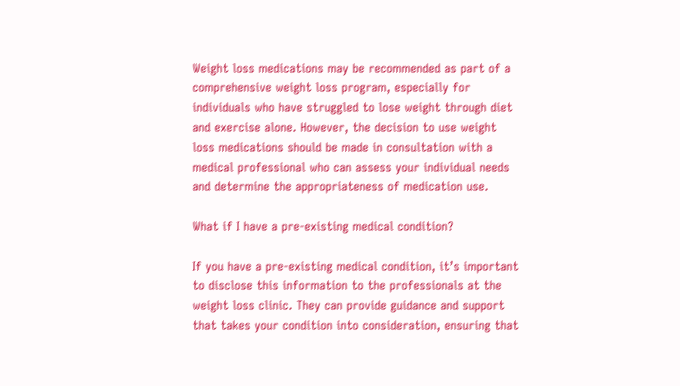Weight loss medications may be recommended as part of a comprehensive weight loss program, especially for individuals who have struggled to lose weight through diet and exercise alone. However, the decision to use weight loss medications should be made in consultation with a medical professional who can assess your individual needs and determine the appropriateness of medication use.

What if I have a pre-existing medical condition?

If you have a pre-existing medical condition, it’s important to disclose this information to the professionals at the weight loss clinic. They can provide guidance and support that takes your condition into consideration, ensuring that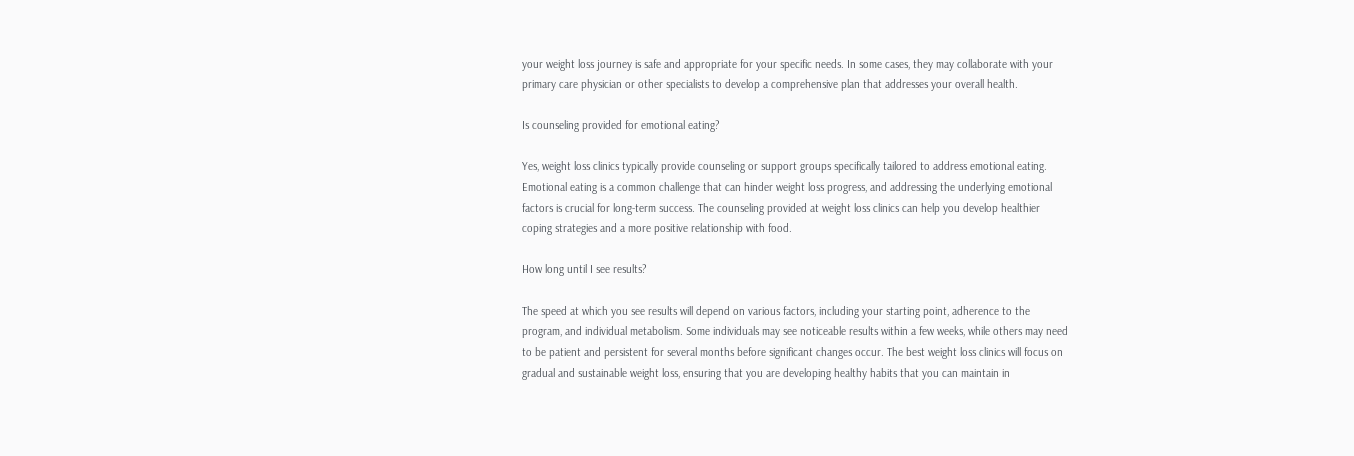your weight loss journey is safe and appropriate for your specific needs. In some cases, they may collaborate with your primary care physician or other specialists to develop a comprehensive plan that addresses your overall health.

Is counseling provided for emotional eating?

Yes, weight loss clinics typically provide counseling or support groups specifically tailored to address emotional eating. Emotional eating is a common challenge that can hinder weight loss progress, and addressing the underlying emotional factors is crucial for long-term success. The counseling provided at weight loss clinics can help you develop healthier coping strategies and a more positive relationship with food.

How long until I see results?

The speed at which you see results will depend on various factors, including your starting point, adherence to the program, and individual metabolism. Some individuals may see noticeable results within a few weeks, while others may need to be patient and persistent for several months before significant changes occur. The best weight loss clinics will focus on gradual and sustainable weight loss, ensuring that you are developing healthy habits that you can maintain in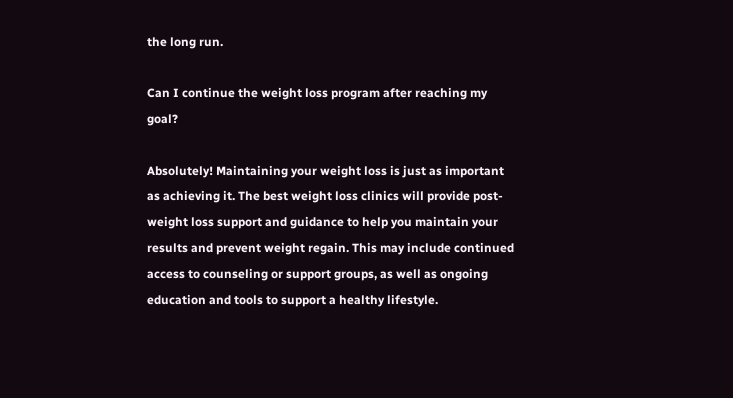the long run.

Can I continue the weight loss program after reaching my goal?

Absolutely! Maintaining your weight loss is just as important as achieving it. The best weight loss clinics will provide post-weight loss support and guidance to help you maintain your results and prevent weight regain. This may include continued access to counseling or support groups, as well as ongoing education and tools to support a healthy lifestyle.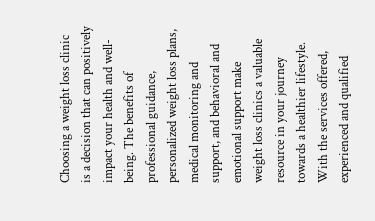Choosing a weight loss clinic is a decision that can positively impact your health and well-being. The benefits of professional guidance, personalized weight loss plans, medical monitoring and support, and behavioral and emotional support make weight loss clinics a valuable resource in your journey towards a healthier lifestyle. With the services offered, experienced and qualified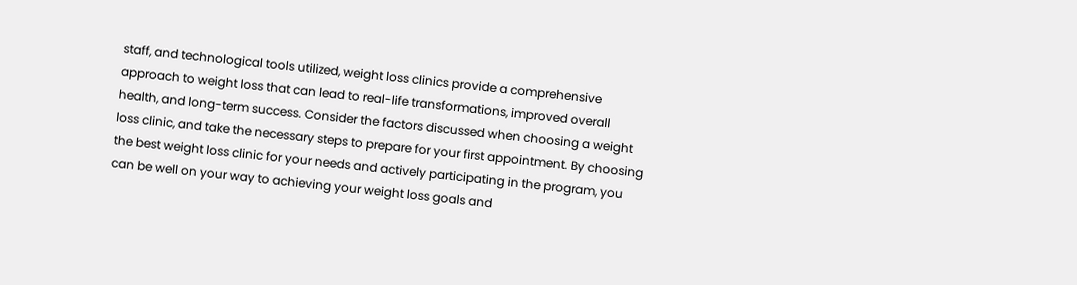staff, and technological tools utilized, weight loss clinics provide a comprehensive approach to weight loss that can lead to real-life transformations, improved overall health, and long-term success. Consider the factors discussed when choosing a weight loss clinic, and take the necessary steps to prepare for your first appointment. By choosing the best weight loss clinic for your needs and actively participating in the program, you can be well on your way to achieving your weight loss goals and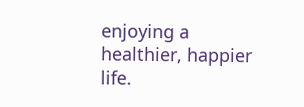enjoying a healthier, happier life.